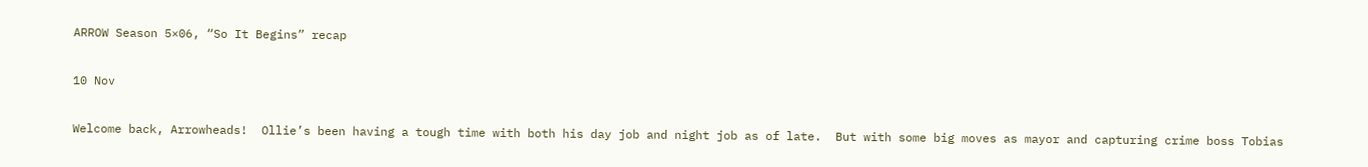ARROW Season 5×06, “So It Begins” recap

10 Nov

Welcome back, Arrowheads!  Ollie’s been having a tough time with both his day job and night job as of late.  But with some big moves as mayor and capturing crime boss Tobias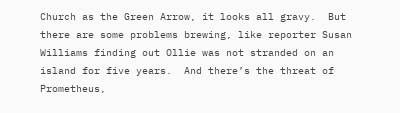Church as the Green Arrow, it looks all gravy.  But there are some problems brewing, like reporter Susan Williams finding out Ollie was not stranded on an island for five years.  And there’s the threat of Prometheus,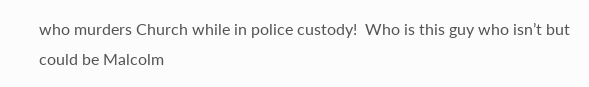who murders Church while in police custody!  Who is this guy who isn’t but could be Malcolm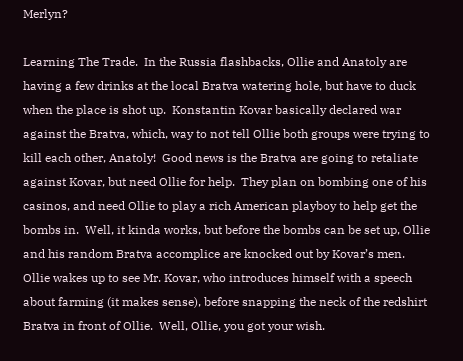Merlyn?

Learning The Trade.  In the Russia flashbacks, Ollie and Anatoly are having a few drinks at the local Bratva watering hole, but have to duck when the place is shot up.  Konstantin Kovar basically declared war against the Bratva, which, way to not tell Ollie both groups were trying to kill each other, Anatoly!  Good news is the Bratva are going to retaliate against Kovar, but need Ollie for help.  They plan on bombing one of his casinos, and need Ollie to play a rich American playboy to help get the bombs in.  Well, it kinda works, but before the bombs can be set up, Ollie and his random Bratva accomplice are knocked out by Kovar’s men.  Ollie wakes up to see Mr. Kovar, who introduces himself with a speech about farming (it makes sense), before snapping the neck of the redshirt Bratva in front of Ollie.  Well, Ollie, you got your wish.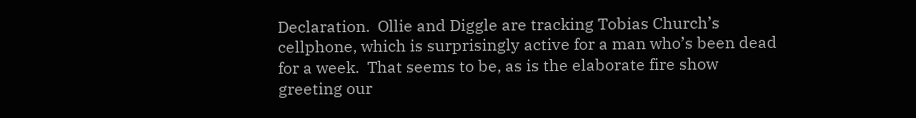Declaration.  Ollie and Diggle are tracking Tobias Church’s cellphone, which is surprisingly active for a man who’s been dead for a week.  That seems to be, as is the elaborate fire show greeting our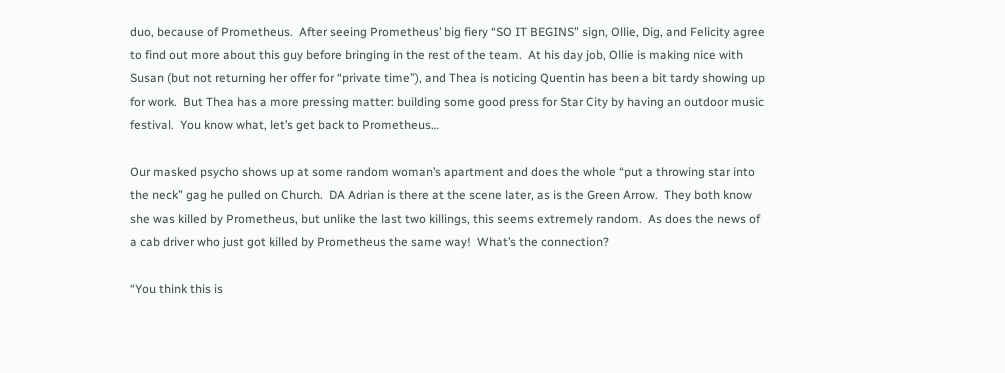duo, because of Prometheus.  After seeing Prometheus’ big fiery “SO IT BEGINS” sign, Ollie, Dig, and Felicity agree to find out more about this guy before bringing in the rest of the team.  At his day job, Ollie is making nice with Susan (but not returning her offer for “private time”), and Thea is noticing Quentin has been a bit tardy showing up for work.  But Thea has a more pressing matter: building some good press for Star City by having an outdoor music festival.  You know what, let’s get back to Prometheus…

Our masked psycho shows up at some random woman’s apartment and does the whole “put a throwing star into the neck” gag he pulled on Church.  DA Adrian is there at the scene later, as is the Green Arrow.  They both know she was killed by Prometheus, but unlike the last two killings, this seems extremely random.  As does the news of a cab driver who just got killed by Prometheus the same way!  What’s the connection?

“You think this is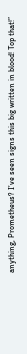anything, Prometheus? I’ve seen signs this big written in blood! Top that!”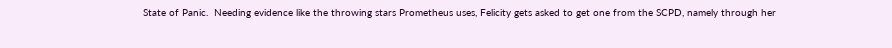State of Panic.  Needing evidence like the throwing stars Prometheus uses, Felicity gets asked to get one from the SCPD, namely through her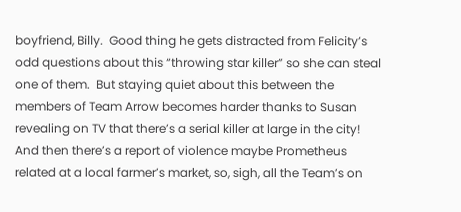boyfriend, Billy.  Good thing he gets distracted from Felicity’s odd questions about this “throwing star killer” so she can steal one of them.  But staying quiet about this between the members of Team Arrow becomes harder thanks to Susan revealing on TV that there’s a serial killer at large in the city!  And then there’s a report of violence maybe Prometheus related at a local farmer’s market, so, sigh, all the Team’s on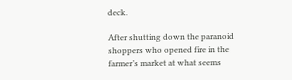deck.

After shutting down the paranoid shoppers who opened fire in the farmer’s market at what seems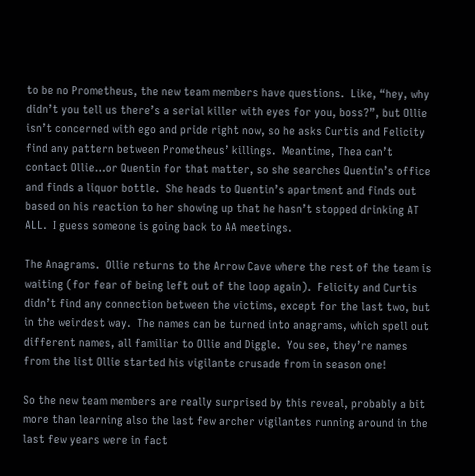to be no Prometheus, the new team members have questions.  Like, “hey, why didn’t you tell us there’s a serial killer with eyes for you, boss?”, but Ollie isn’t concerned with ego and pride right now, so he asks Curtis and Felicity find any pattern between Prometheus’ killings.  Meantime, Thea can’t contact Ollie…or Quentin for that matter, so she searches Quentin’s office and finds a liquor bottle.  She heads to Quentin’s apartment and finds out based on his reaction to her showing up that he hasn’t stopped drinking AT ALL.  I guess someone is going back to AA meetings.

The Anagrams.  Ollie returns to the Arrow Cave where the rest of the team is waiting (for fear of being left out of the loop again).  Felicity and Curtis didn’t find any connection between the victims, except for the last two, but in the weirdest way.  The names can be turned into anagrams, which spell out different names, all familiar to Ollie and Diggle.  You see, they’re names from the list Ollie started his vigilante crusade from in season one!

So the new team members are really surprised by this reveal, probably a bit more than learning also the last few archer vigilantes running around in the last few years were in fact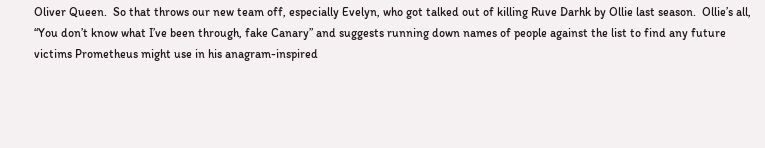Oliver Queen.  So that throws our new team off, especially Evelyn, who got talked out of killing Ruve Darhk by Ollie last season.  Ollie’s all, “You don’t know what I’ve been through, fake Canary” and suggests running down names of people against the list to find any future victims Prometheus might use in his anagram-inspired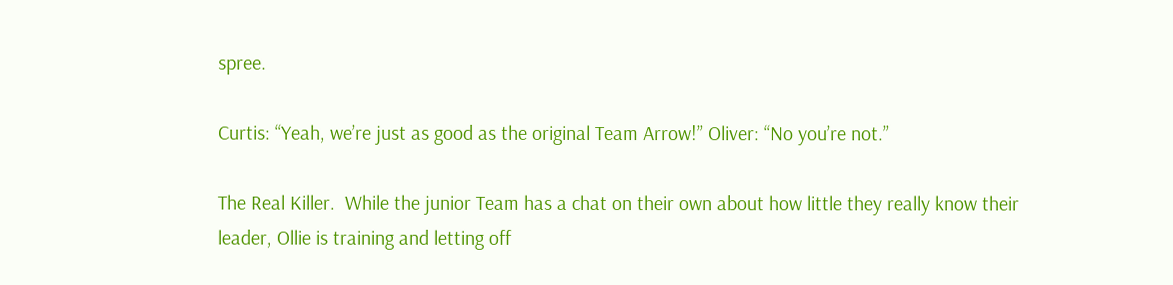spree.

Curtis: “Yeah, we’re just as good as the original Team Arrow!” Oliver: “No you’re not.”

The Real Killer.  While the junior Team has a chat on their own about how little they really know their leader, Ollie is training and letting off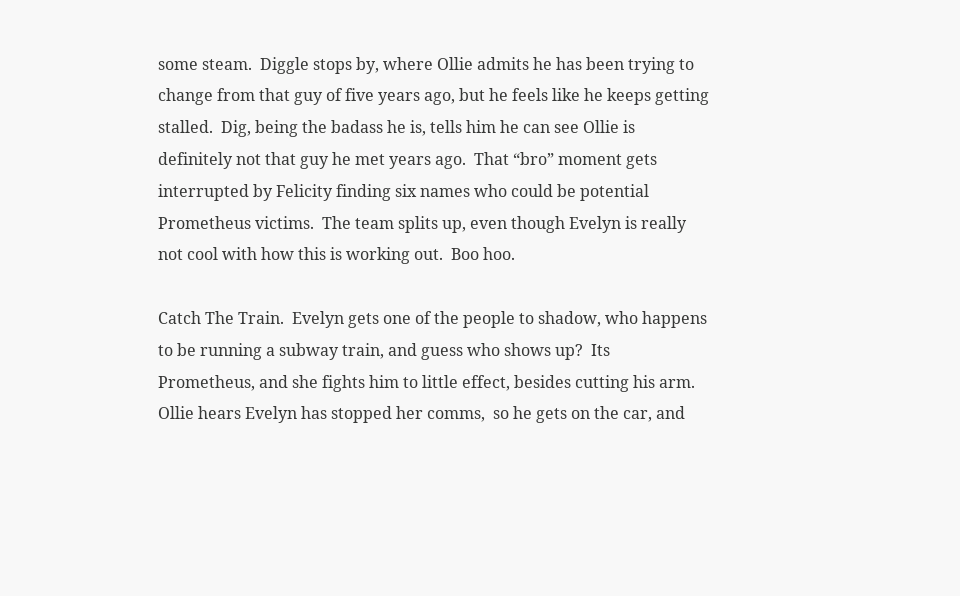some steam.  Diggle stops by, where Ollie admits he has been trying to change from that guy of five years ago, but he feels like he keeps getting stalled.  Dig, being the badass he is, tells him he can see Ollie is definitely not that guy he met years ago.  That “bro” moment gets interrupted by Felicity finding six names who could be potential Prometheus victims.  The team splits up, even though Evelyn is really not cool with how this is working out.  Boo hoo.

Catch The Train.  Evelyn gets one of the people to shadow, who happens to be running a subway train, and guess who shows up?  Its Prometheus, and she fights him to little effect, besides cutting his arm.  Ollie hears Evelyn has stopped her comms,  so he gets on the car, and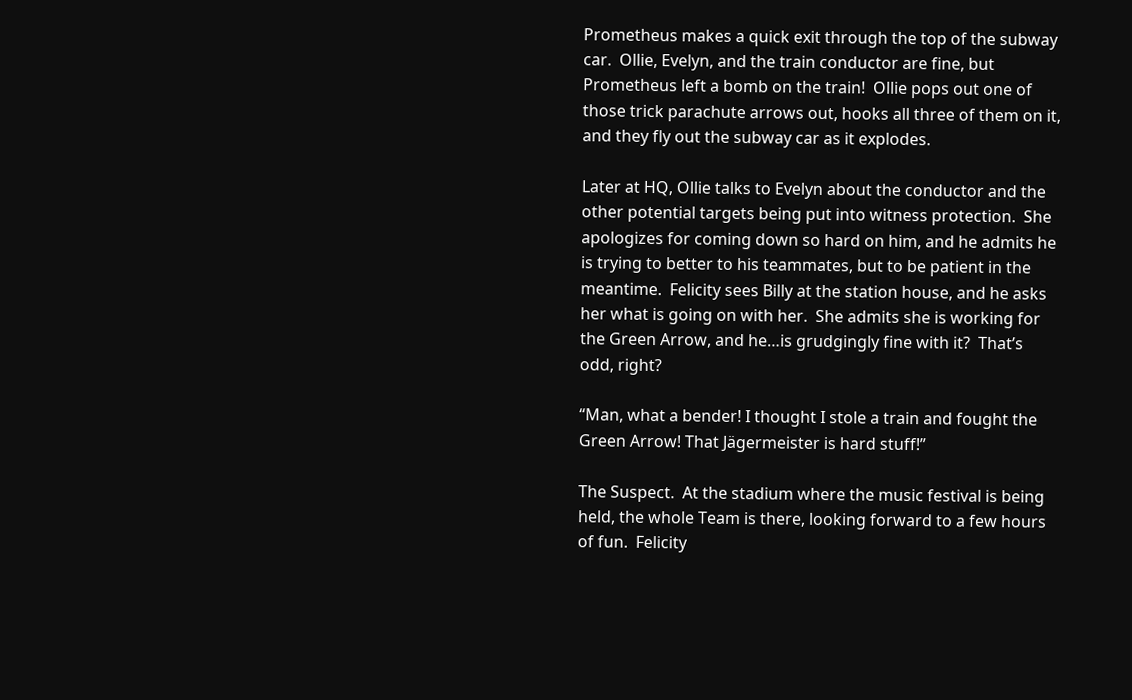Prometheus makes a quick exit through the top of the subway car.  Ollie, Evelyn, and the train conductor are fine, but Prometheus left a bomb on the train!  Ollie pops out one of those trick parachute arrows out, hooks all three of them on it, and they fly out the subway car as it explodes.

Later at HQ, Ollie talks to Evelyn about the conductor and the other potential targets being put into witness protection.  She apologizes for coming down so hard on him, and he admits he is trying to better to his teammates, but to be patient in the meantime.  Felicity sees Billy at the station house, and he asks her what is going on with her.  She admits she is working for the Green Arrow, and he…is grudgingly fine with it?  That’s odd, right?

“Man, what a bender! I thought I stole a train and fought the Green Arrow! That Jägermeister is hard stuff!”

The Suspect.  At the stadium where the music festival is being held, the whole Team is there, looking forward to a few hours of fun.  Felicity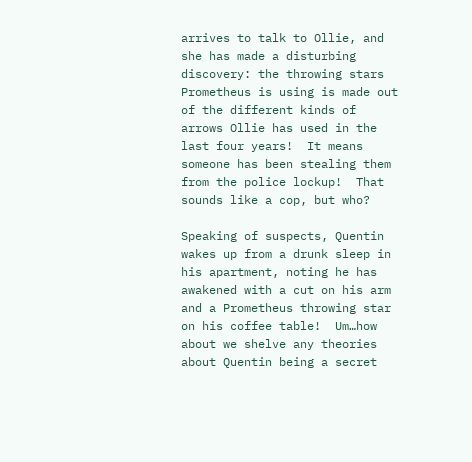arrives to talk to Ollie, and she has made a disturbing discovery: the throwing stars Prometheus is using is made out of the different kinds of arrows Ollie has used in the last four years!  It means someone has been stealing them from the police lockup!  That sounds like a cop, but who?

Speaking of suspects, Quentin wakes up from a drunk sleep in his apartment, noting he has awakened with a cut on his arm and a Prometheus throwing star on his coffee table!  Um…how about we shelve any theories about Quentin being a secret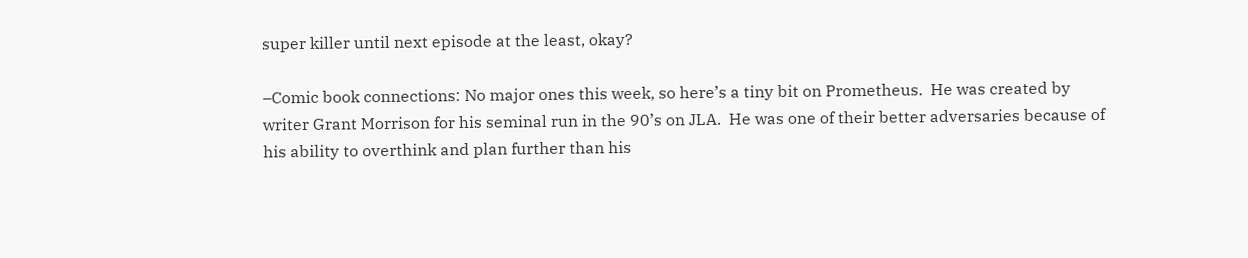super killer until next episode at the least, okay?

–Comic book connections: No major ones this week, so here’s a tiny bit on Prometheus.  He was created by writer Grant Morrison for his seminal run in the 90’s on JLA.  He was one of their better adversaries because of his ability to overthink and plan further than his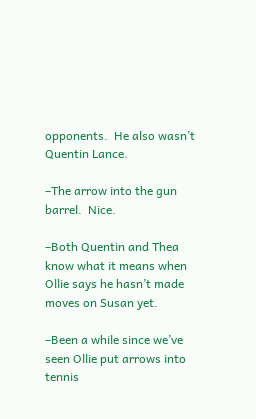opponents.  He also wasn’t Quentin Lance.

–The arrow into the gun barrel.  Nice.

–Both Quentin and Thea know what it means when Ollie says he hasn’t made moves on Susan yet.

–Been a while since we’ve seen Ollie put arrows into tennis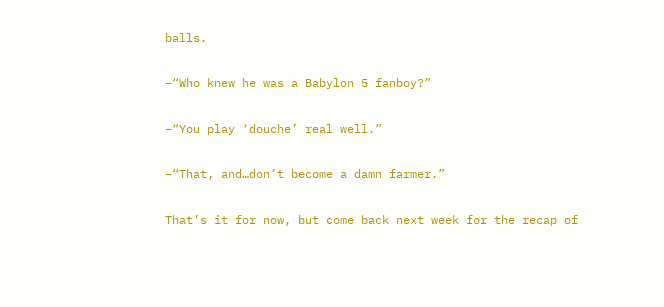balls.

–“Who knew he was a Babylon 5 fanboy?”

–“You play ‘douche’ real well.”

–“That, and…don’t become a damn farmer.”

That’s it for now, but come back next week for the recap of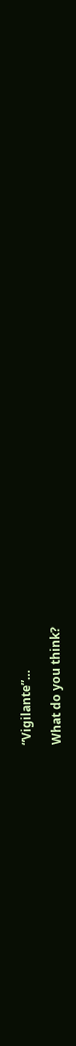“Vigilante”…

What do you think?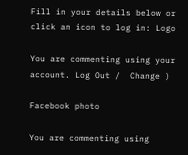Fill in your details below or click an icon to log in: Logo

You are commenting using your account. Log Out /  Change )

Facebook photo

You are commenting using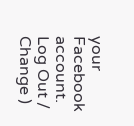your Facebook account. Log Out /  Change )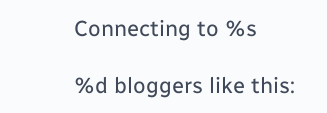Connecting to %s

%d bloggers like this: